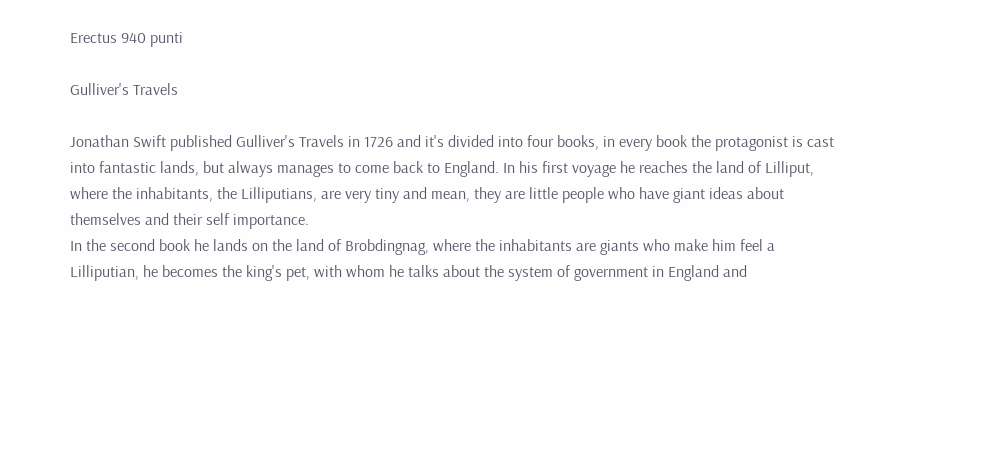Erectus 940 punti

Gulliver's Travels

Jonathan Swift published Gulliver's Travels in 1726 and it's divided into four books, in every book the protagonist is cast into fantastic lands, but always manages to come back to England. In his first voyage he reaches the land of Lilliput, where the inhabitants, the Lilliputians, are very tiny and mean, they are little people who have giant ideas about themselves and their self importance.
In the second book he lands on the land of Brobdingnag, where the inhabitants are giants who make him feel a Lilliputian, he becomes the king's pet, with whom he talks about the system of government in England and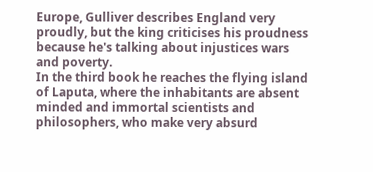Europe, Gulliver describes England very proudly, but the king criticises his proudness because he's talking about injustices wars and poverty.
In the third book he reaches the flying island of Laputa, where the inhabitants are absent minded and immortal scientists and philosophers, who make very absurd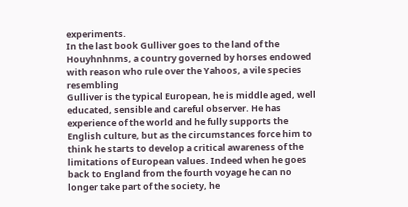experiments.
In the last book Gulliver goes to the land of the Houyhnhnms, a country governed by horses endowed with reason who rule over the Yahoos, a vile species resembling
Gulliver is the typical European, he is middle aged, well educated, sensible and careful observer. He has experience of the world and he fully supports the English culture, but as the circumstances force him to think he starts to develop a critical awareness of the limitations of European values. Indeed when he goes back to England from the fourth voyage he can no longer take part of the society, he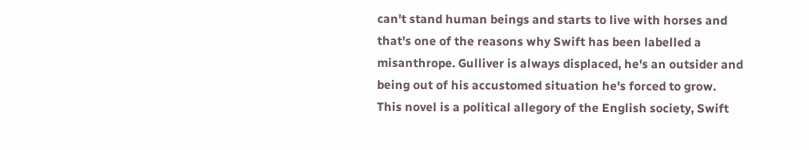can't stand human beings and starts to live with horses and that's one of the reasons why Swift has been labelled a misanthrope. Gulliver is always displaced, he's an outsider and being out of his accustomed situation he's forced to grow.
This novel is a political allegory of the English society, Swift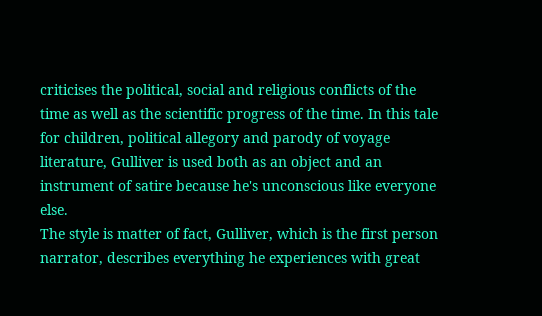criticises the political, social and religious conflicts of the time as well as the scientific progress of the time. In this tale for children, political allegory and parody of voyage literature, Gulliver is used both as an object and an instrument of satire because he's unconscious like everyone else.
The style is matter of fact, Gulliver, which is the first person narrator, describes everything he experiences with great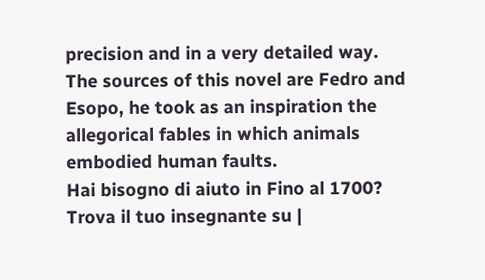precision and in a very detailed way. The sources of this novel are Fedro and Esopo, he took as an inspiration the allegorical fables in which animals embodied human faults.
Hai bisogno di aiuto in Fino al 1700?
Trova il tuo insegnante su |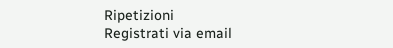Ripetizioni
Registrati via email